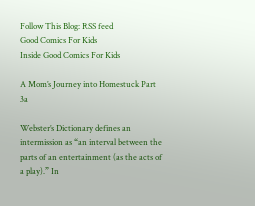Follow This Blog: RSS feed
Good Comics For Kids
Inside Good Comics For Kids

A Mom’s Journey into Homestuck Part 3a

Webster’s Dictionary defines an intermission as “an interval between the parts of an entertainment (as the acts of a play).” In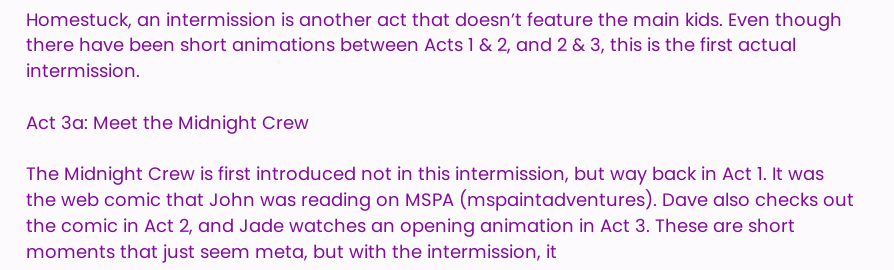Homestuck, an intermission is another act that doesn’t feature the main kids. Even though there have been short animations between Acts 1 & 2, and 2 & 3, this is the first actual intermission.

Act 3a: Meet the Midnight Crew

The Midnight Crew is first introduced not in this intermission, but way back in Act 1. It was the web comic that John was reading on MSPA (mspaintadventures). Dave also checks out the comic in Act 2, and Jade watches an opening animation in Act 3. These are short moments that just seem meta, but with the intermission, it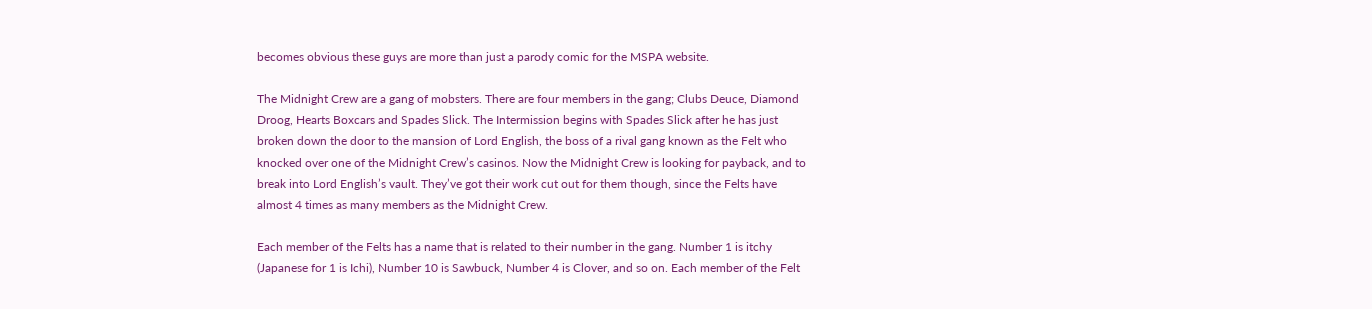becomes obvious these guys are more than just a parody comic for the MSPA website.

The Midnight Crew are a gang of mobsters. There are four members in the gang; Clubs Deuce, Diamond Droog, Hearts Boxcars and Spades Slick. The Intermission begins with Spades Slick after he has just broken down the door to the mansion of Lord English, the boss of a rival gang known as the Felt who knocked over one of the Midnight Crew’s casinos. Now the Midnight Crew is looking for payback, and to break into Lord English’s vault. They’ve got their work cut out for them though, since the Felts have almost 4 times as many members as the Midnight Crew.

Each member of the Felts has a name that is related to their number in the gang. Number 1 is itchy (Japanese for 1 is Ichi), Number 10 is Sawbuck, Number 4 is Clover, and so on. Each member of the Felt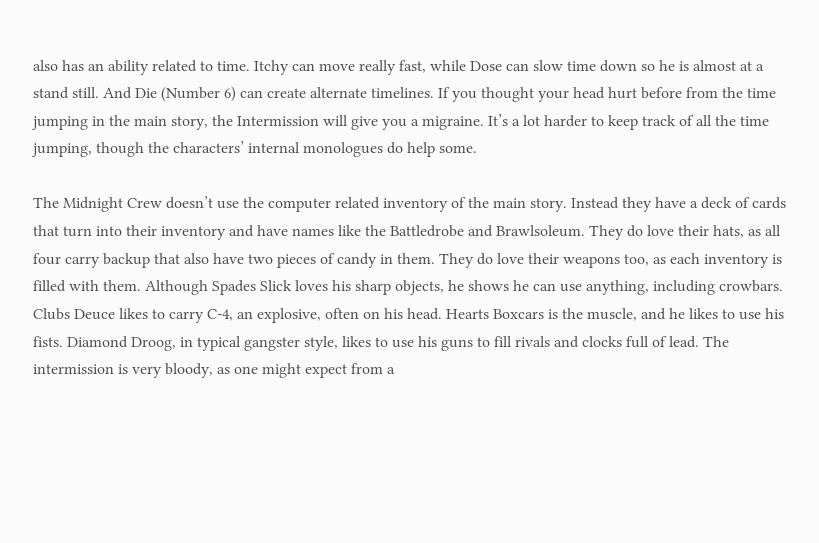also has an ability related to time. Itchy can move really fast, while Dose can slow time down so he is almost at a stand still. And Die (Number 6) can create alternate timelines. If you thought your head hurt before from the time jumping in the main story, the Intermission will give you a migraine. It’s a lot harder to keep track of all the time jumping, though the characters’ internal monologues do help some.

The Midnight Crew doesn’t use the computer related inventory of the main story. Instead they have a deck of cards that turn into their inventory and have names like the Battledrobe and Brawlsoleum. They do love their hats, as all four carry backup that also have two pieces of candy in them. They do love their weapons too, as each inventory is filled with them. Although Spades Slick loves his sharp objects, he shows he can use anything, including crowbars. Clubs Deuce likes to carry C-4, an explosive, often on his head. Hearts Boxcars is the muscle, and he likes to use his fists. Diamond Droog, in typical gangster style, likes to use his guns to fill rivals and clocks full of lead. The intermission is very bloody, as one might expect from a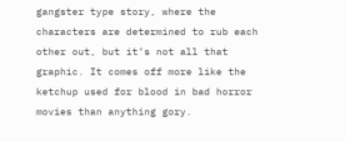gangster type story, where the characters are determined to rub each other out, but it’s not all that graphic. It comes off more like the ketchup used for blood in bad horror movies than anything gory.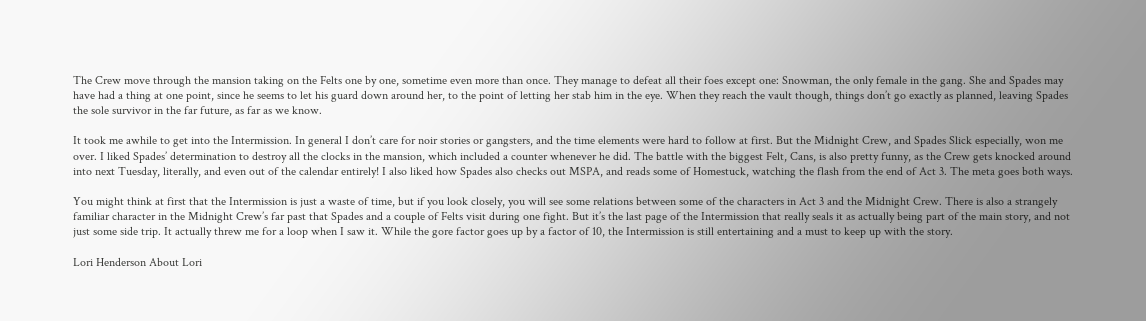The Crew move through the mansion taking on the Felts one by one, sometime even more than once. They manage to defeat all their foes except one: Snowman, the only female in the gang. She and Spades may have had a thing at one point, since he seems to let his guard down around her, to the point of letting her stab him in the eye. When they reach the vault though, things don’t go exactly as planned, leaving Spades the sole survivor in the far future, as far as we know.

It took me awhile to get into the Intermission. In general I don’t care for noir stories or gangsters, and the time elements were hard to follow at first. But the Midnight Crew, and Spades Slick especially, won me over. I liked Spades’ determination to destroy all the clocks in the mansion, which included a counter whenever he did. The battle with the biggest Felt, Cans, is also pretty funny, as the Crew gets knocked around into next Tuesday, literally, and even out of the calendar entirely! I also liked how Spades also checks out MSPA, and reads some of Homestuck, watching the flash from the end of Act 3. The meta goes both ways.

You might think at first that the Intermission is just a waste of time, but if you look closely, you will see some relations between some of the characters in Act 3 and the Midnight Crew. There is also a strangely familiar character in the Midnight Crew’s far past that Spades and a couple of Felts visit during one fight. But it’s the last page of the Intermission that really seals it as actually being part of the main story, and not just some side trip. It actually threw me for a loop when I saw it. While the gore factor goes up by a factor of 10, the Intermission is still entertaining and a must to keep up with the story.

Lori Henderson About Lori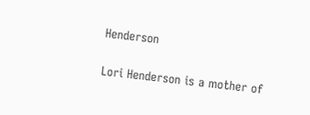Henderson

Lori Henderson is a mother of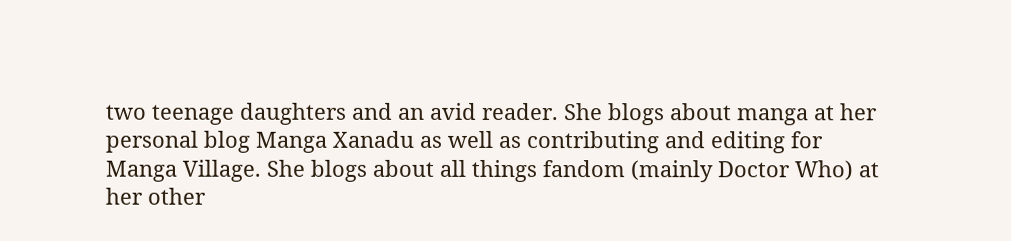two teenage daughters and an avid reader. She blogs about manga at her personal blog Manga Xanadu as well as contributing and editing for Manga Village. She blogs about all things fandom (mainly Doctor Who) at her other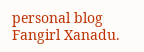personal blog Fangirl Xanadu.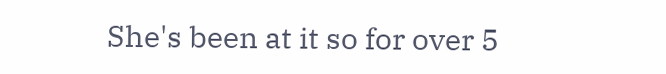She's been at it so for over 5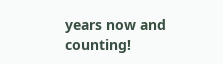years now and counting!